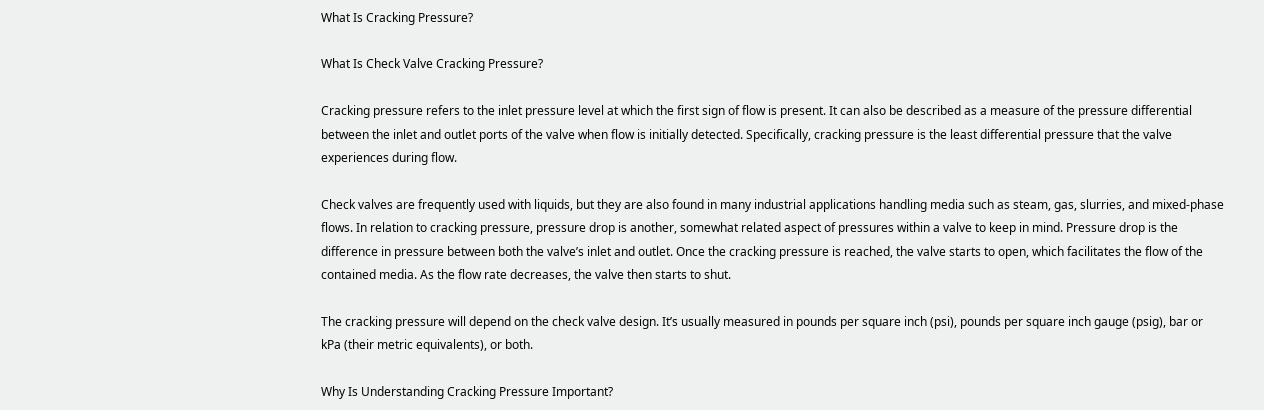What Is Cracking Pressure?

What Is Check Valve Cracking Pressure?

Cracking pressure refers to the inlet pressure level at which the first sign of flow is present. It can also be described as a measure of the pressure differential between the inlet and outlet ports of the valve when flow is initially detected. Specifically, cracking pressure is the least differential pressure that the valve experiences during flow.

Check valves are frequently used with liquids, but they are also found in many industrial applications handling media such as steam, gas, slurries, and mixed-phase flows. In relation to cracking pressure, pressure drop is another, somewhat related aspect of pressures within a valve to keep in mind. Pressure drop is the difference in pressure between both the valve’s inlet and outlet. Once the cracking pressure is reached, the valve starts to open, which facilitates the flow of the contained media. As the flow rate decreases, the valve then starts to shut.

The cracking pressure will depend on the check valve design. It’s usually measured in pounds per square inch (psi), pounds per square inch gauge (psig), bar or kPa (their metric equivalents), or both.

Why Is Understanding Cracking Pressure Important?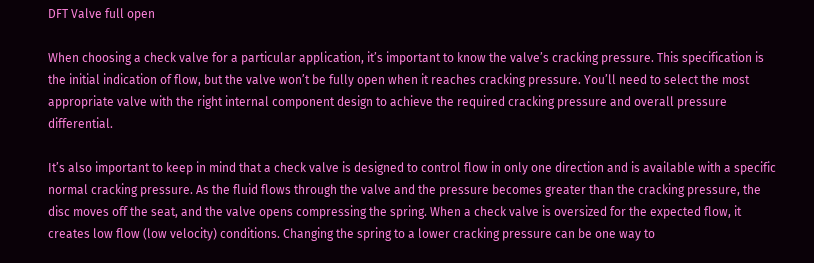DFT Valve full open

When choosing a check valve for a particular application, it’s important to know the valve’s cracking pressure. This specification is the initial indication of flow, but the valve won’t be fully open when it reaches cracking pressure. You’ll need to select the most appropriate valve with the right internal component design to achieve the required cracking pressure and overall pressure differential.

It’s also important to keep in mind that a check valve is designed to control flow in only one direction and is available with a specific normal cracking pressure. As the fluid flows through the valve and the pressure becomes greater than the cracking pressure, the disc moves off the seat, and the valve opens compressing the spring. When a check valve is oversized for the expected flow, it creates low flow (low velocity) conditions. Changing the spring to a lower cracking pressure can be one way to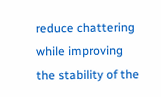reduce chattering while improving the stability of the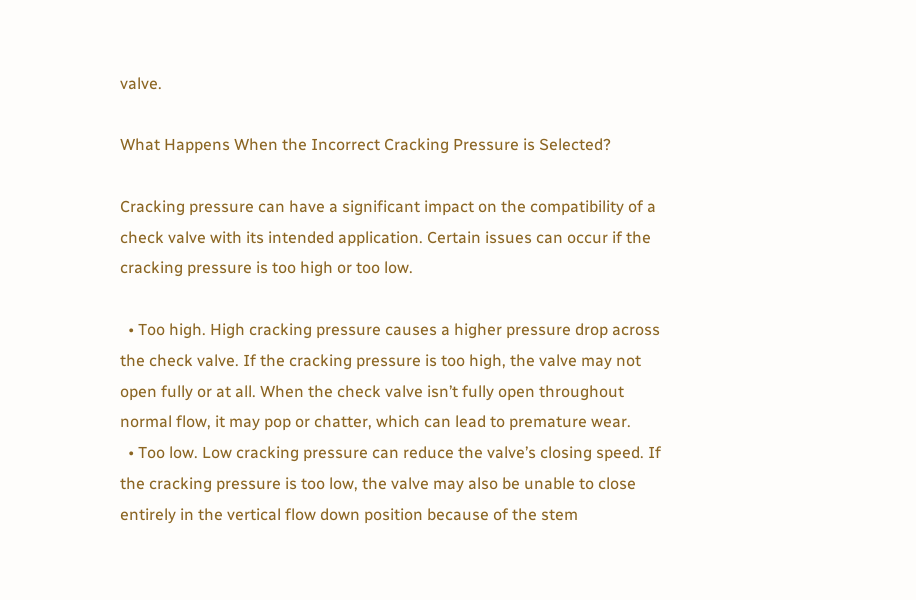valve.

What Happens When the Incorrect Cracking Pressure is Selected?

Cracking pressure can have a significant impact on the compatibility of a check valve with its intended application. Certain issues can occur if the cracking pressure is too high or too low.

  • Too high. High cracking pressure causes a higher pressure drop across the check valve. If the cracking pressure is too high, the valve may not open fully or at all. When the check valve isn’t fully open throughout normal flow, it may pop or chatter, which can lead to premature wear.
  • Too low. Low cracking pressure can reduce the valve’s closing speed. If the cracking pressure is too low, the valve may also be unable to close entirely in the vertical flow down position because of the stem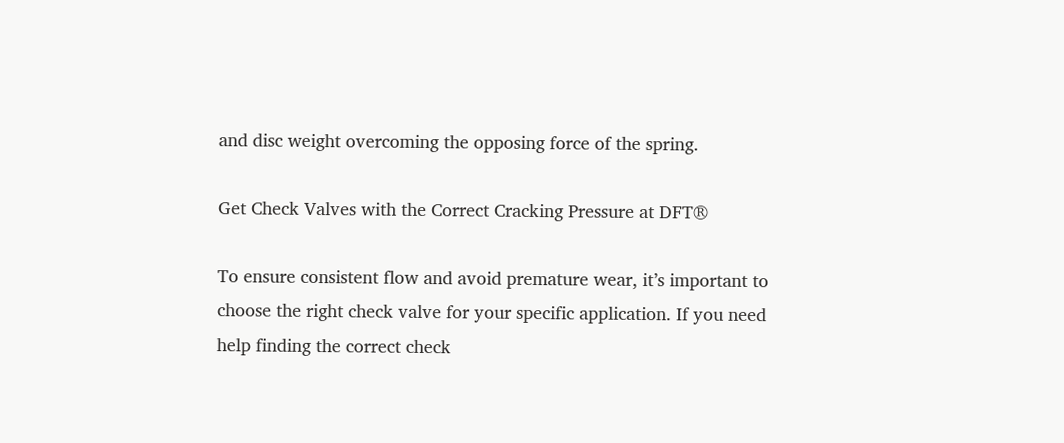and disc weight overcoming the opposing force of the spring.

Get Check Valves with the Correct Cracking Pressure at DFT®

To ensure consistent flow and avoid premature wear, it’s important to choose the right check valve for your specific application. If you need help finding the correct check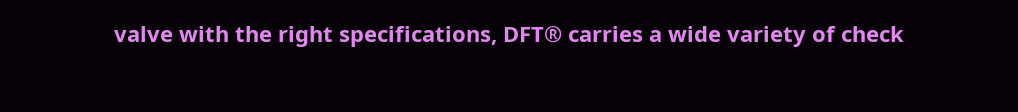valve with the right specifications, DFT® carries a wide variety of check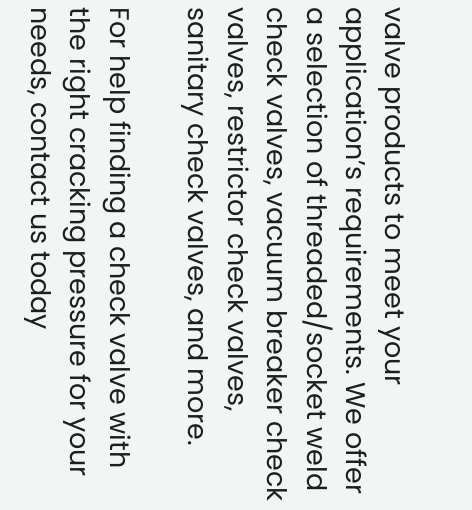valve products to meet your application’s requirements. We offer a selection of threaded/socket weld check valves, vacuum breaker check valves, restrictor check valves, sanitary check valves, and more.

For help finding a check valve with the right cracking pressure for your needs, contact us today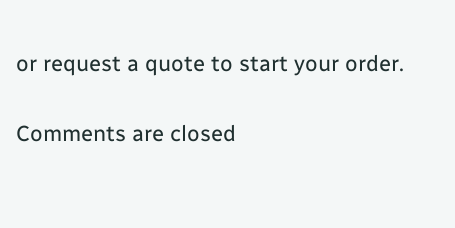or request a quote to start your order.

Comments are closed